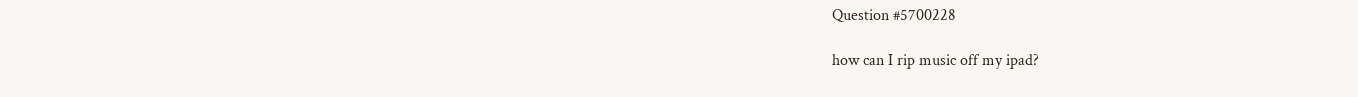Question #5700228

how can I rip music off my ipad?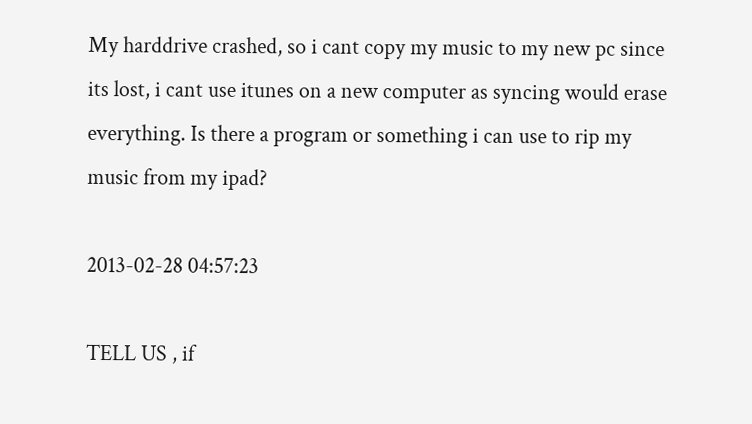My harddrive crashed, so i cant copy my music to my new pc since its lost, i cant use itunes on a new computer as syncing would erase everything. Is there a program or something i can use to rip my music from my ipad?

2013-02-28 04:57:23

TELL US , if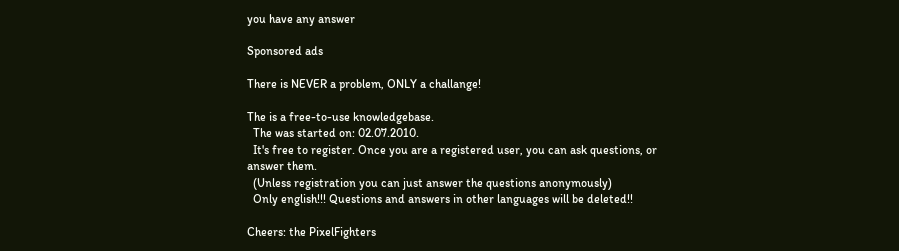you have any answer

Sponsored ads

There is NEVER a problem, ONLY a challange!

The is a free-to-use knowledgebase.
  The was started on: 02.07.2010.
  It's free to register. Once you are a registered user, you can ask questions, or answer them.
  (Unless registration you can just answer the questions anonymously)
  Only english!!! Questions and answers in other languages will be deleted!!

Cheers: the PixelFighters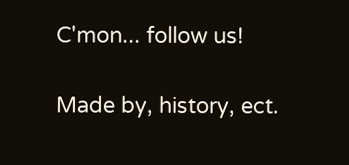C'mon... follow us!

Made by, history, ect.